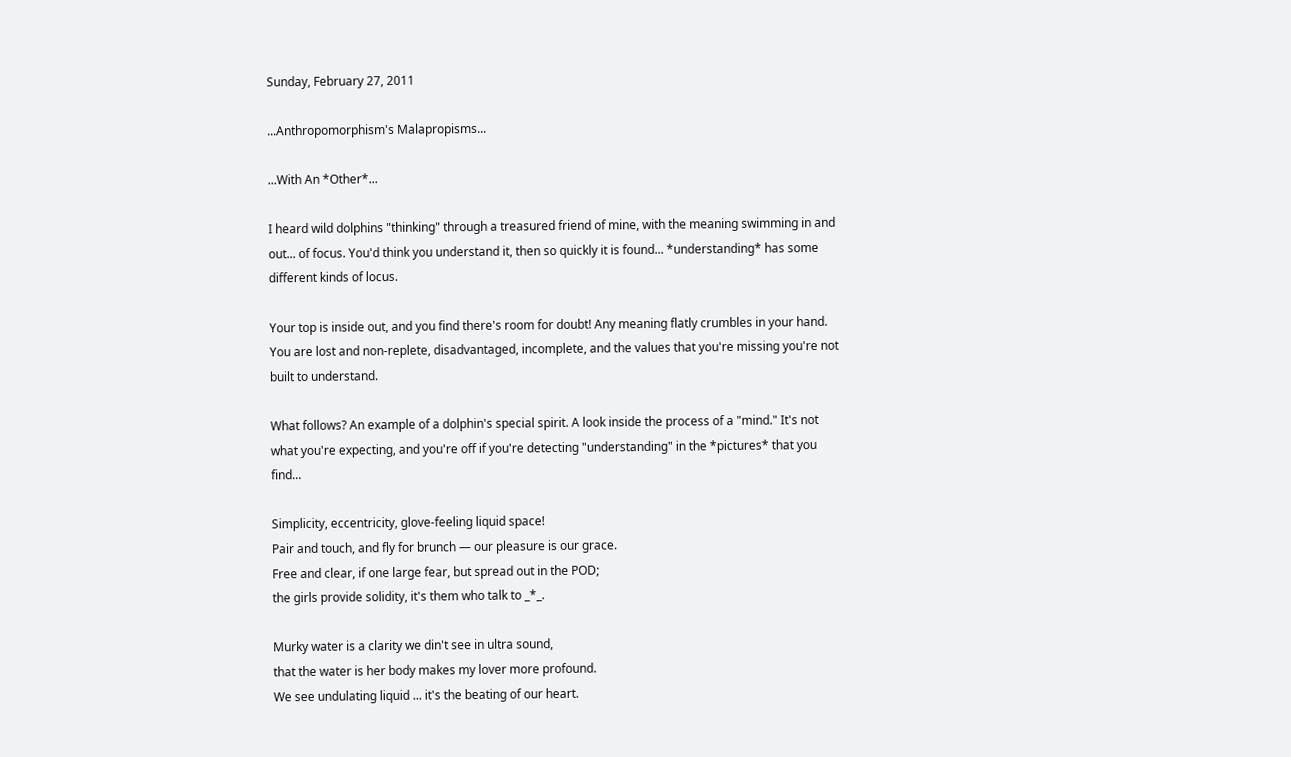Sunday, February 27, 2011

...Anthropomorphism's Malapropisms...

...With An *Other*...

I heard wild dolphins "thinking" through a treasured friend of mine, with the meaning swimming in and out... of focus. You'd think you understand it, then so quickly it is found... *understanding* has some different kinds of locus.

Your top is inside out, and you find there's room for doubt! Any meaning flatly crumbles in your hand. You are lost and non-replete, disadvantaged, incomplete, and the values that you're missing you're not built to understand.

What follows? An example of a dolphin's special spirit. A look inside the process of a "mind." It's not what you're expecting, and you're off if you're detecting "understanding" in the *pictures* that you find...

Simplicity, eccentricity, glove-feeling liquid space!
Pair and touch, and fly for brunch — our pleasure is our grace.
Free and clear, if one large fear, but spread out in the POD;
the girls provide solidity, it's them who talk to _*_.

Murky water is a clarity we din't see in ultra sound,
that the water is her body makes my lover more profound.
We see undulating liquid ... it's the beating of our heart.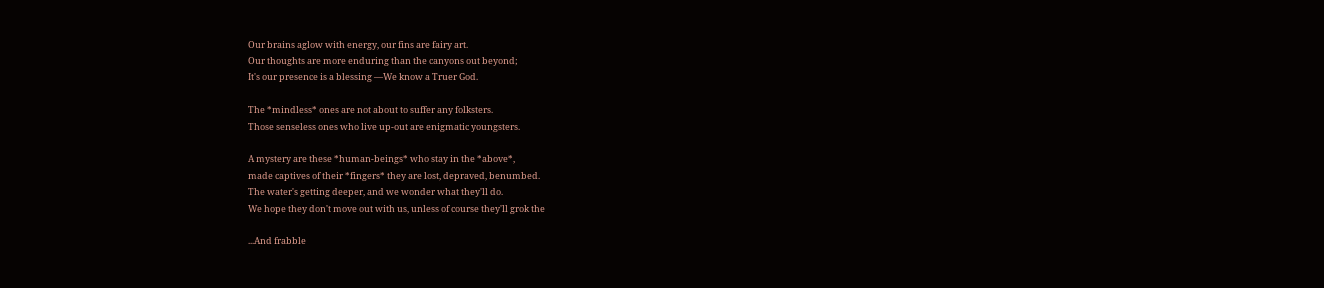Our brains aglow with energy, our fins are fairy art.
Our thoughts are more enduring than the canyons out beyond;
It's our presence is a blessing —We know a Truer God.

The *mindless* ones are not about to suffer any folksters.
Those senseless ones who live up-out are enigmatic youngsters.

A mystery are these *human-beings* who stay in the *above*,
made captives of their *fingers* they are lost, depraved, benumbed.
The water's getting deeper, and we wonder what they'll do.
We hope they don't move out with us, unless of course they'll grok the

...And frabble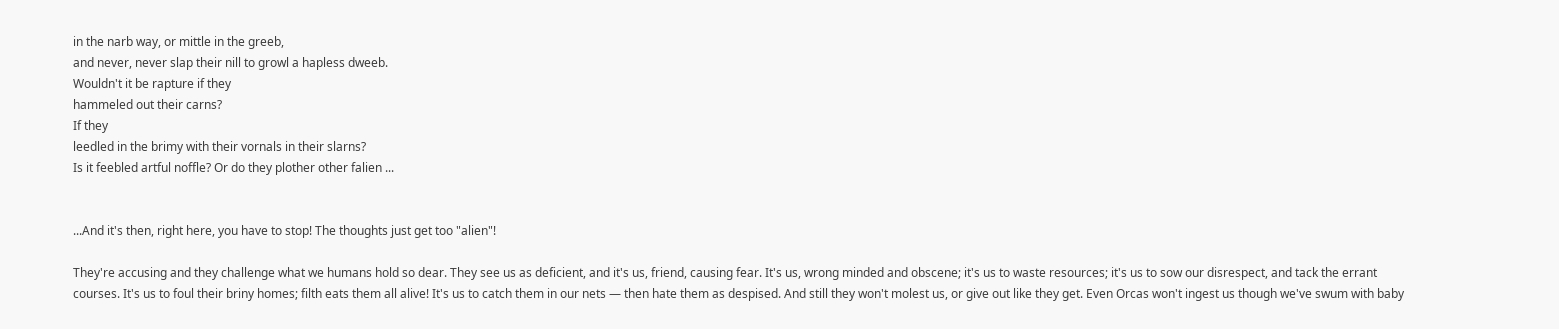in the narb way, or mittle in the greeb,
and never, never slap their nill to growl a hapless dweeb.
Wouldn't it be rapture if they
hammeled out their carns?
If they
leedled in the brimy with their vornals in their slarns?
Is it feebled artful noffle? Or do they plother other falien ...


...And it's then, right here, you have to stop! The thoughts just get too "alien"!

They're accusing and they challenge what we humans hold so dear. They see us as deficient, and it's us, friend, causing fear. It's us, wrong minded and obscene; it's us to waste resources; it's us to sow our disrespect, and tack the errant courses. It's us to foul their briny homes; filth eats them all alive! It's us to catch them in our nets — then hate them as despised. And still they won't molest us, or give out like they get. Even Orcas won't ingest us though we've swum with baby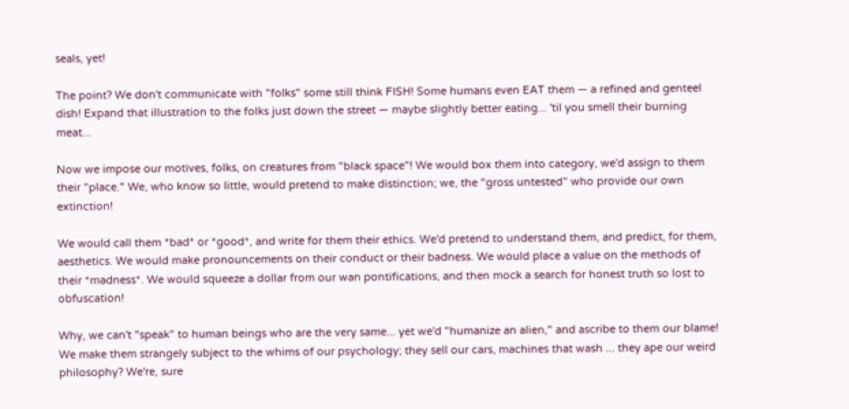seals, yet!

The point? We don't communicate with "folks" some still think FISH! Some humans even EAT them — a refined and genteel dish! Expand that illustration to the folks just down the street — maybe slightly better eating... 'til you smell their burning meat...

Now we impose our motives, folks, on creatures from "black space"! We would box them into category, we'd assign to them their "place." We, who know so little, would pretend to make distinction; we, the "gross untested" who provide our own extinction!

We would call them *bad* or *good*, and write for them their ethics. We'd pretend to understand them, and predict, for them, aesthetics. We would make pronouncements on their conduct or their badness. We would place a value on the methods of their *madness*. We would squeeze a dollar from our wan pontifications, and then mock a search for honest truth so lost to obfuscation!

Why, we can't "speak" to human beings who are the very same... yet we'd "humanize an alien," and ascribe to them our blame! We make them strangely subject to the whims of our psychology; they sell our cars, machines that wash ... they ape our weird philosophy? We're, sure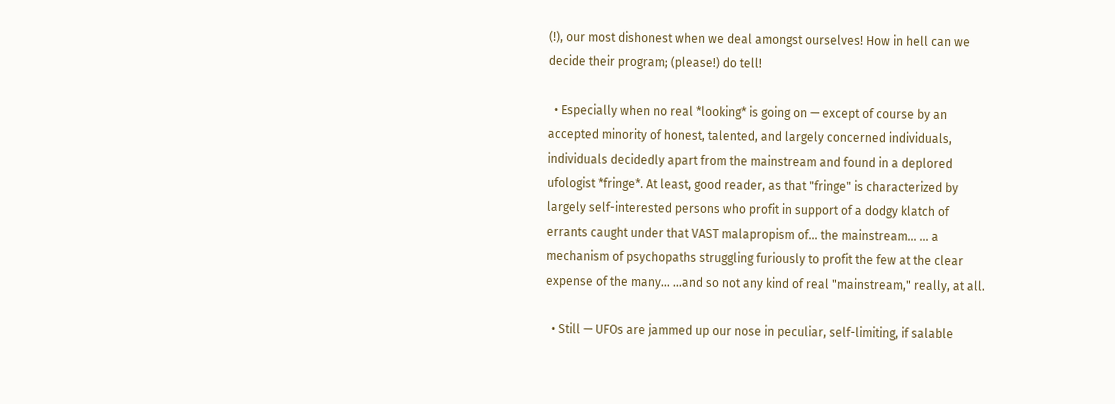(!), our most dishonest when we deal amongst ourselves! How in hell can we decide their program; (please!) do tell!

  • Especially when no real *looking* is going on — except of course by an accepted minority of honest, talented, and largely concerned individuals, individuals decidedly apart from the mainstream and found in a deplored ufologist *fringe*. At least, good reader, as that "fringe" is characterized by largely self-interested persons who profit in support of a dodgy klatch of errants caught under that VAST malapropism of... the mainstream... ... a mechanism of psychopaths struggling furiously to profit the few at the clear expense of the many... ...and so not any kind of real "mainstream," really, at all.

  • Still — UFOs are jammed up our nose in peculiar, self-limiting, if salable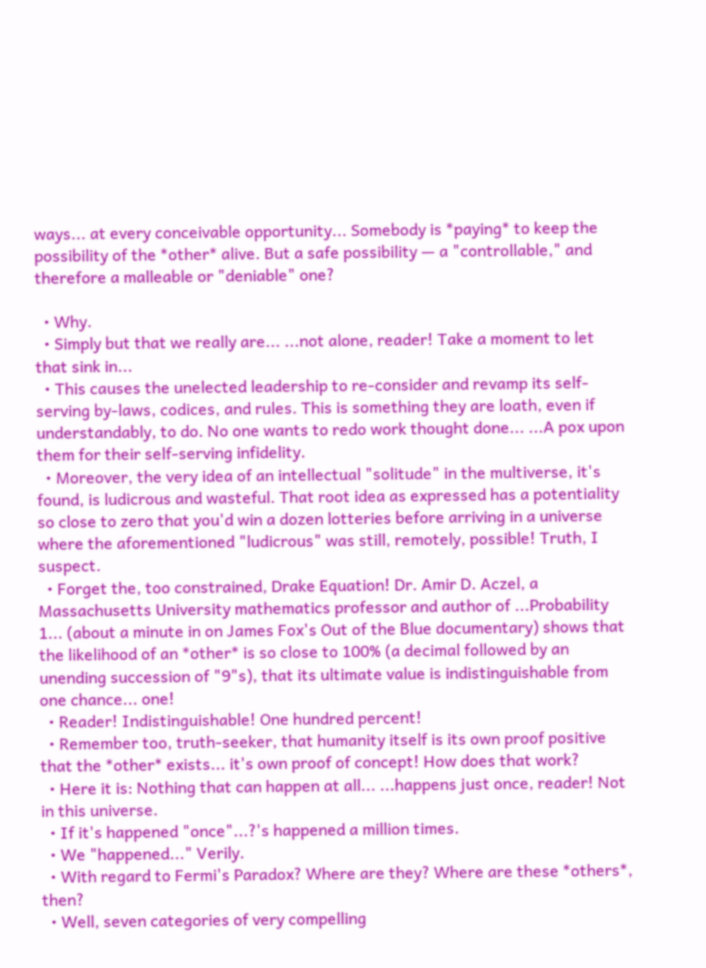ways... at every conceivable opportunity... Somebody is *paying* to keep the possibility of the *other* alive. But a safe possibility — a "controllable," and therefore a malleable or "deniable" one?

  • Why.
  • Simply but that we really are... ...not alone, reader! Take a moment to let that sink in...
  • This causes the unelected leadership to re-consider and revamp its self-serving by-laws, codices, and rules. This is something they are loath, even if understandably, to do. No one wants to redo work thought done... ...A pox upon them for their self-serving infidelity.
  • Moreover, the very idea of an intellectual "solitude" in the multiverse, it's found, is ludicrous and wasteful. That root idea as expressed has a potentiality so close to zero that you'd win a dozen lotteries before arriving in a universe where the aforementioned "ludicrous" was still, remotely, possible! Truth, I suspect.
  • Forget the, too constrained, Drake Equation! Dr. Amir D. Aczel, a Massachusetts University mathematics professor and author of ...Probability 1... (about a minute in on James Fox's Out of the Blue documentary) shows that the likelihood of an *other* is so close to 100% (a decimal followed by an unending succession of "9"s), that its ultimate value is indistinguishable from one chance... one!
  • Reader! Indistinguishable! One hundred percent!
  • Remember too, truth-seeker, that humanity itself is its own proof positive that the *other* exists... it's own proof of concept! How does that work?
  • Here it is: Nothing that can happen at all... ...happens just once, reader! Not in this universe.
  • If it's happened "once"...?'s happened a million times.
  • We "happened..." Verily.
  • With regard to Fermi's Paradox? Where are they? Where are these *others*, then?
  • Well, seven categories of very compelling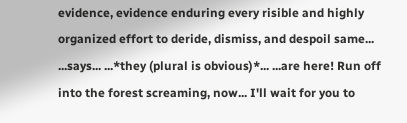evidence, evidence enduring every risible and highly organized effort to deride, dismiss, and despoil same... ...says... ...*they (plural is obvious)*... ...are here! Run off into the forest screaming, now... I'll wait for you to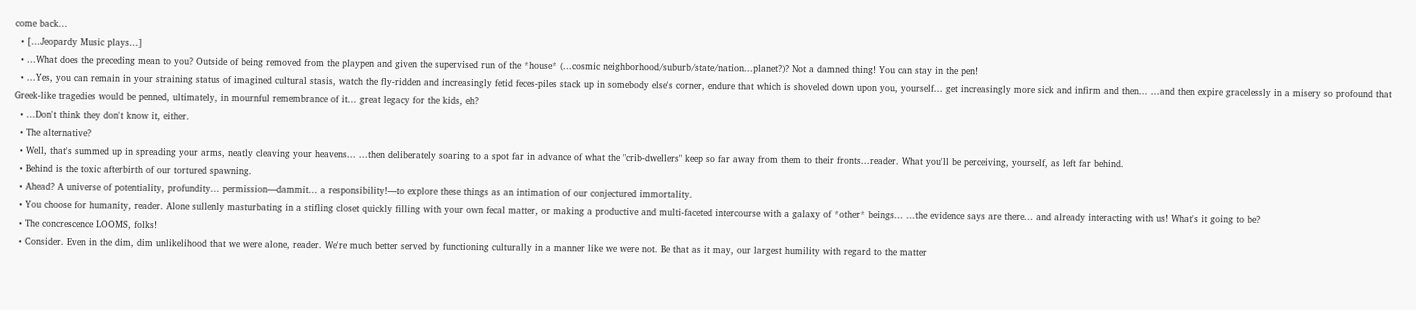come back...
  • [...Jeopardy Music plays...]
  • ...What does the preceding mean to you? Outside of being removed from the playpen and given the supervised run of the *house* (...cosmic neighborhood/suburb/state/nation...planet?)? Not a damned thing! You can stay in the pen!
  • ...Yes, you can remain in your straining status of imagined cultural stasis, watch the fly-ridden and increasingly fetid feces-piles stack up in somebody else's corner, endure that which is shoveled down upon you, yourself... get increasingly more sick and infirm and then... ...and then expire gracelessly in a misery so profound that Greek-like tragedies would be penned, ultimately, in mournful remembrance of it... great legacy for the kids, eh?
  • ...Don't think they don't know it, either.
  • The alternative?
  • Well, that's summed up in spreading your arms, neatly cleaving your heavens... ...then deliberately soaring to a spot far in advance of what the "crib-dwellers" keep so far away from them to their fronts...reader. What you'll be perceiving, yourself, as left far behind.
  • Behind is the toxic afterbirth of our tortured spawning.
  • Ahead? A universe of potentiality, profundity... permission—dammit... a responsibility!—to explore these things as an intimation of our conjectured immortality.
  • You choose for humanity, reader. Alone sullenly masturbating in a stifling closet quickly filling with your own fecal matter, or making a productive and multi-faceted intercourse with a galaxy of *other* beings... ...the evidence says are there... and already interacting with us! What's it going to be?
  • The concrescence LOOMS, folks!
  • Consider. Even in the dim, dim unlikelihood that we were alone, reader. We're much better served by functioning culturally in a manner like we were not. Be that as it may, our largest humility with regard to the matter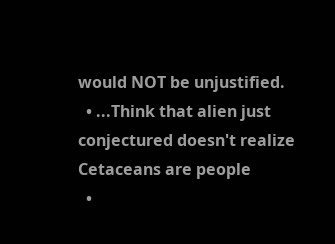would NOT be unjustified.
  • ...Think that alien just conjectured doesn't realize Cetaceans are people
  •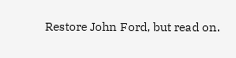Restore John Ford, but read on.